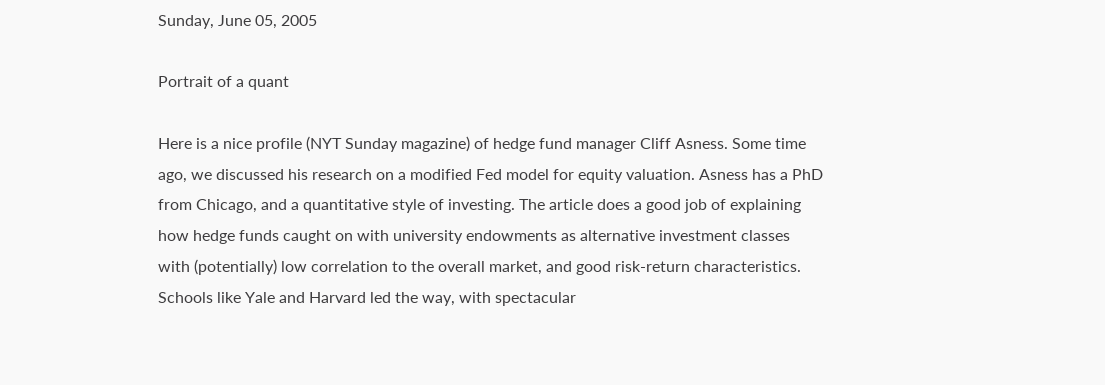Sunday, June 05, 2005

Portrait of a quant

Here is a nice profile (NYT Sunday magazine) of hedge fund manager Cliff Asness. Some time ago, we discussed his research on a modified Fed model for equity valuation. Asness has a PhD from Chicago, and a quantitative style of investing. The article does a good job of explaining how hedge funds caught on with university endowments as alternative investment classes with (potentially) low correlation to the overall market, and good risk-return characteristics. Schools like Yale and Harvard led the way, with spectacular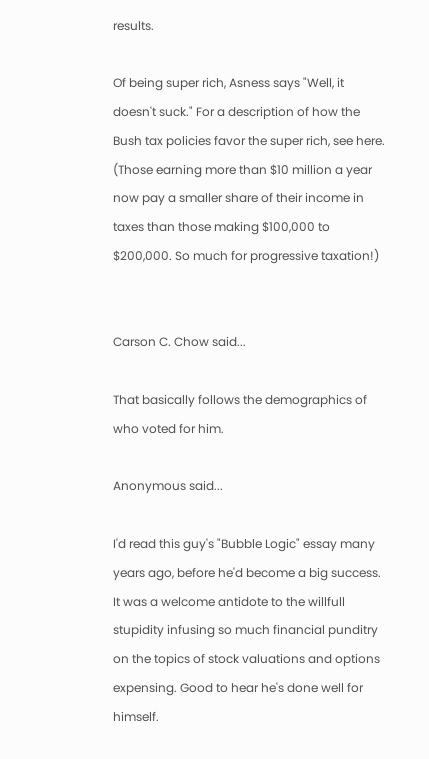results.

Of being super rich, Asness says "Well, it doesn't suck." For a description of how the Bush tax policies favor the super rich, see here. (Those earning more than $10 million a year now pay a smaller share of their income in taxes than those making $100,000 to $200,000. So much for progressive taxation!)


Carson C. Chow said...

That basically follows the demographics of who voted for him.

Anonymous said...

I'd read this guy's "Bubble Logic" essay many years ago, before he'd become a big success. It was a welcome antidote to the willfull stupidity infusing so much financial punditry on the topics of stock valuations and options expensing. Good to hear he's done well for himself.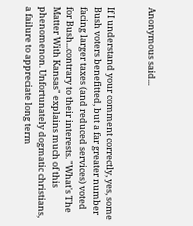Anonymous said...


If I understand your comment correctly, yes, some Bush voters benefitted, but a far greater number facing larger taxes (and reduced services) voted for Bush...contrary to their interests. "What's The Matter With Kansas" explains much of this phenomenon. Unfortunately dogmatic christians, a failure to appreciate long term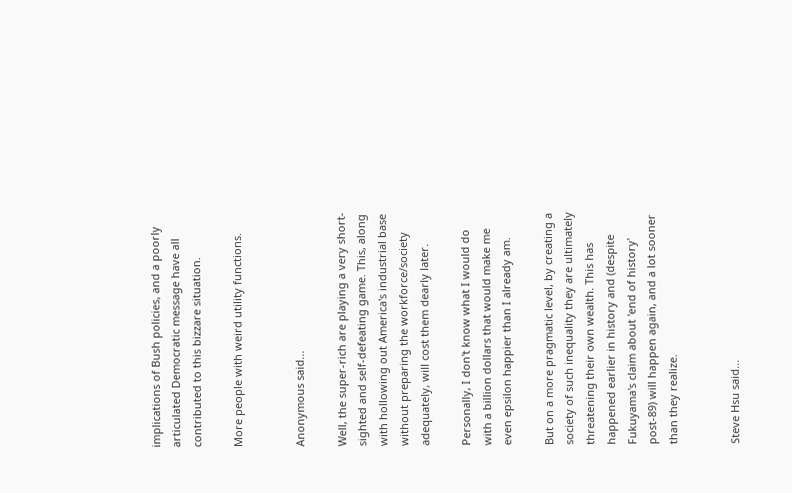implications of Bush policies, and a poorly articulated Democratic message have all contributed to this bizzare situation.

More people with weird utility functions.


Anonymous said...

Well, the super-rich are playing a very short-sighted and self-defeating game. This, along with hollowing out America's industrial base without preparing the workforce/society adequately, will cost them dearly later.

Personally, I don't know what I would do with a billion dollars that would make me even epsilon happier than I already am.

But on a more pragmatic level, by creating a society of such inequality they are ultimately threatening their own wealth. This has happened earlier in history and (despite Fukuyama's claim about 'end of history' post-89) will happen again, and a lot sooner than they realize.


Steve Hsu said...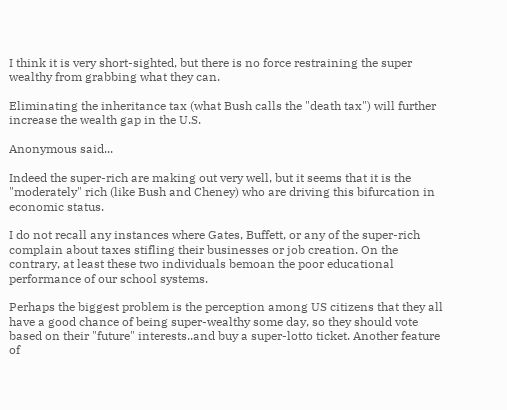I think it is very short-sighted, but there is no force restraining the super wealthy from grabbing what they can.

Eliminating the inheritance tax (what Bush calls the "death tax") will further increase the wealth gap in the U.S.

Anonymous said...

Indeed the super-rich are making out very well, but it seems that it is the "moderately" rich (like Bush and Cheney) who are driving this bifurcation in economic status.

I do not recall any instances where Gates, Buffett, or any of the super-rich complain about taxes stifling their businesses or job creation. On the contrary, at least these two individuals bemoan the poor educational performance of our school systems.

Perhaps the biggest problem is the perception among US citizens that they all have a good chance of being super-wealthy some day, so they should vote based on their "future" interests..and buy a super-lotto ticket. Another feature of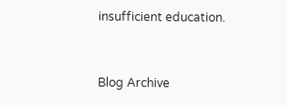insufficient education.


Blog Archive